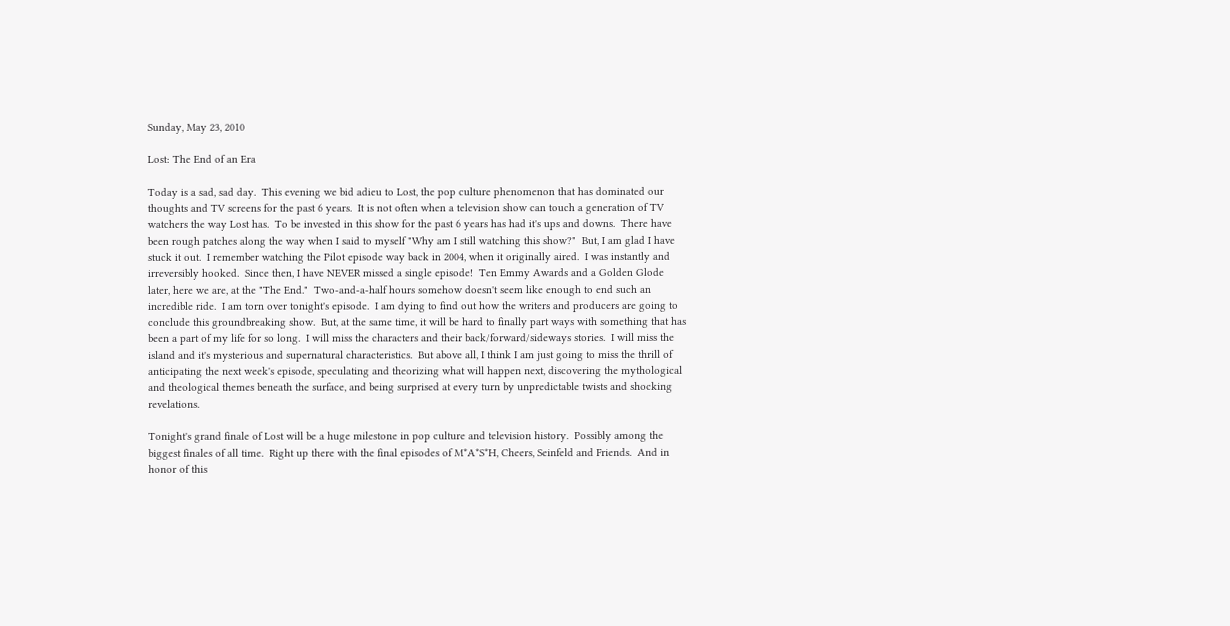Sunday, May 23, 2010

Lost: The End of an Era

Today is a sad, sad day.  This evening we bid adieu to Lost, the pop culture phenomenon that has dominated our thoughts and TV screens for the past 6 years.  It is not often when a television show can touch a generation of TV watchers the way Lost has.  To be invested in this show for the past 6 years has had it's ups and downs.  There have been rough patches along the way when I said to myself "Why am I still watching this show?"  But, I am glad I have stuck it out.  I remember watching the Pilot episode way back in 2004, when it originally aired.  I was instantly and irreversibly hooked.  Since then, I have NEVER missed a single episode!  Ten Emmy Awards and a Golden Glode later, here we are, at the "The End."  Two-and-a-half hours somehow doesn't seem like enough to end such an incredible ride.  I am torn over tonight's episode.  I am dying to find out how the writers and producers are going to conclude this groundbreaking show.  But, at the same time, it will be hard to finally part ways with something that has been a part of my life for so long.  I will miss the characters and their back/forward/sideways stories.  I will miss the island and it's mysterious and supernatural characteristics.  But above all, I think I am just going to miss the thrill of anticipating the next week's episode, speculating and theorizing what will happen next, discovering the mythological and theological themes beneath the surface, and being surprised at every turn by unpredictable twists and shocking revelations.

Tonight's grand finale of Lost will be a huge milestone in pop culture and television history.  Possibly among the biggest finales of all time.  Right up there with the final episodes of M*A*S*H, Cheers, Seinfeld and Friends.  And in honor of this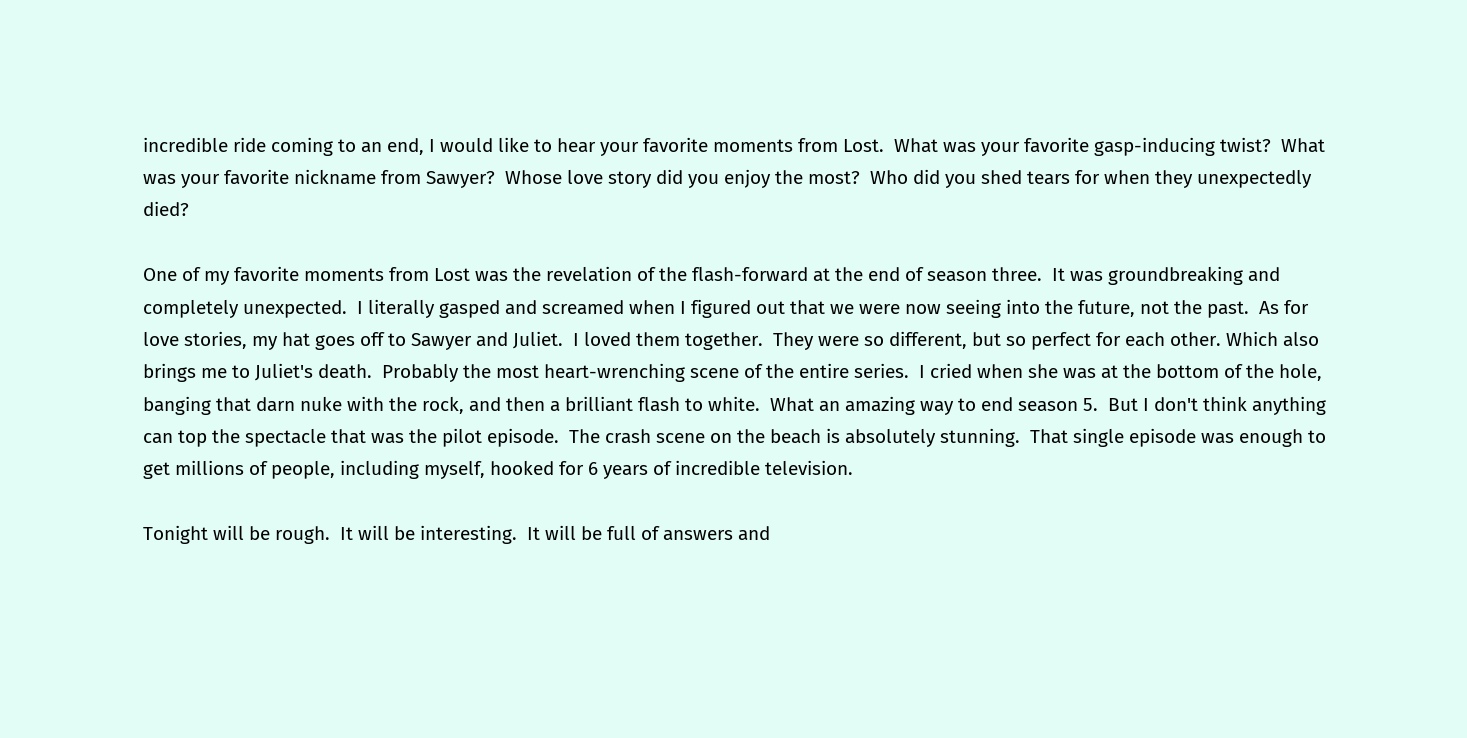incredible ride coming to an end, I would like to hear your favorite moments from Lost.  What was your favorite gasp-inducing twist?  What was your favorite nickname from Sawyer?  Whose love story did you enjoy the most?  Who did you shed tears for when they unexpectedly died?

One of my favorite moments from Lost was the revelation of the flash-forward at the end of season three.  It was groundbreaking and completely unexpected.  I literally gasped and screamed when I figured out that we were now seeing into the future, not the past.  As for love stories, my hat goes off to Sawyer and Juliet.  I loved them together.  They were so different, but so perfect for each other. Which also brings me to Juliet's death.  Probably the most heart-wrenching scene of the entire series.  I cried when she was at the bottom of the hole, banging that darn nuke with the rock, and then a brilliant flash to white.  What an amazing way to end season 5.  But I don't think anything can top the spectacle that was the pilot episode.  The crash scene on the beach is absolutely stunning.  That single episode was enough to get millions of people, including myself, hooked for 6 years of incredible television.

Tonight will be rough.  It will be interesting.  It will be full of answers and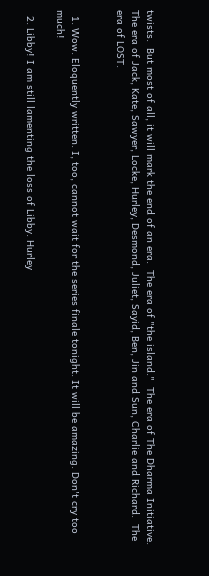twists.  But most of all, it will mark the end of an era.  The era of "the island."  The era of The Dharma Initiative.  The era of Jack, Kate, Sawyer, Locke, Hurley, Desmond, Juliet, Sayid, Ben, Jin and Sun, Charlie and Richard.  The era of LOST.


  1. Wow. Eloquently written. I, too, cannot wait for the series finale tonight. It will be amazing. Don't cry too much!

  2. Libby! I am still lamenting the loss of Libby. Hurley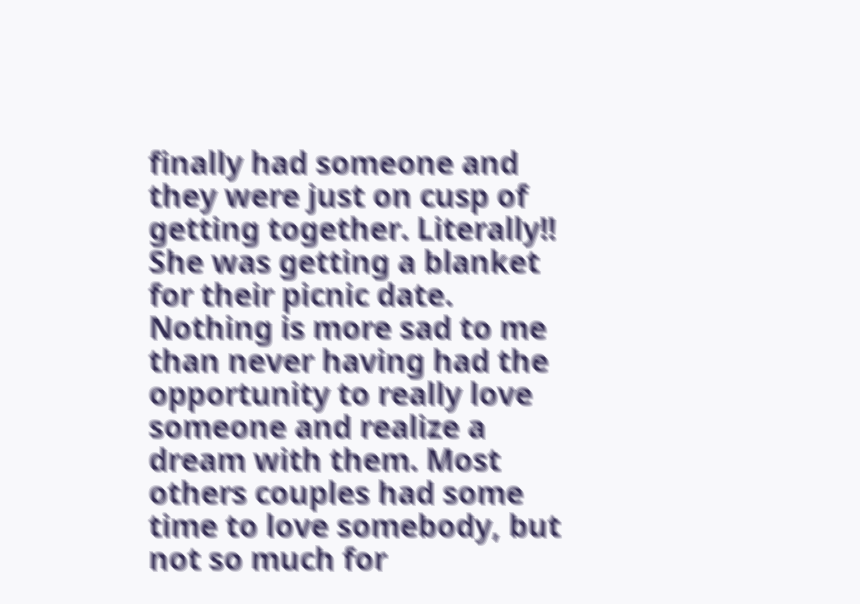finally had someone and they were just on cusp of getting together. Literally!! She was getting a blanket for their picnic date. Nothing is more sad to me than never having had the opportunity to really love someone and realize a dream with them. Most others couples had some time to love somebody, but not so much for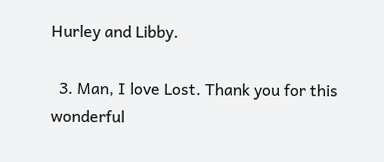Hurley and Libby.

  3. Man, I love Lost. Thank you for this wonderful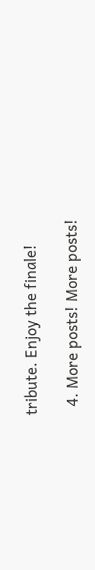tribute. Enjoy the finale!

  4. More posts! More posts!